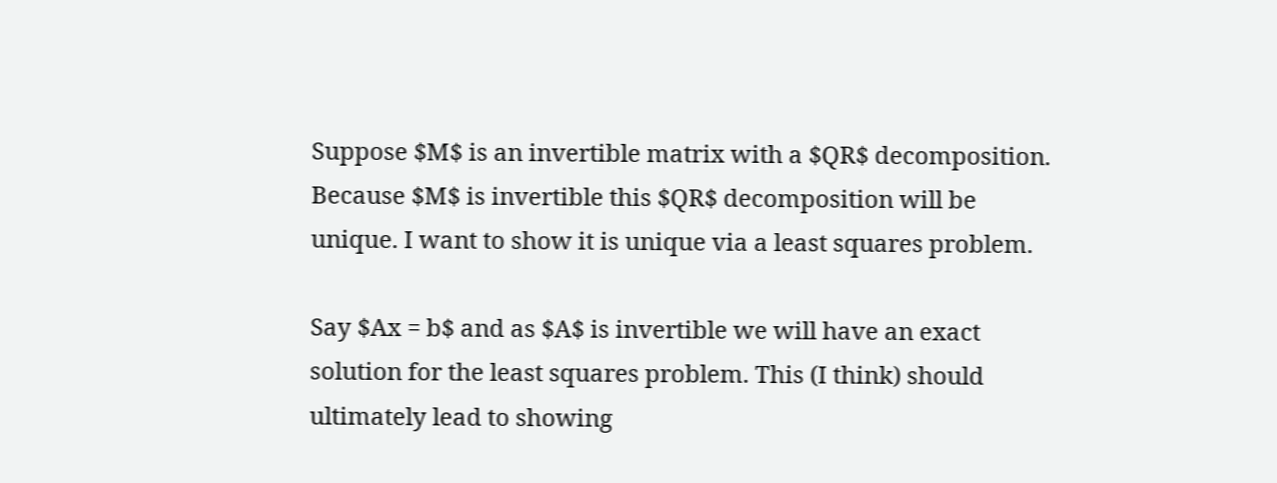Suppose $M$ is an invertible matrix with a $QR$ decomposition. Because $M$ is invertible this $QR$ decomposition will be unique. I want to show it is unique via a least squares problem.

Say $Ax = b$ and as $A$ is invertible we will have an exact solution for the least squares problem. This (I think) should ultimately lead to showing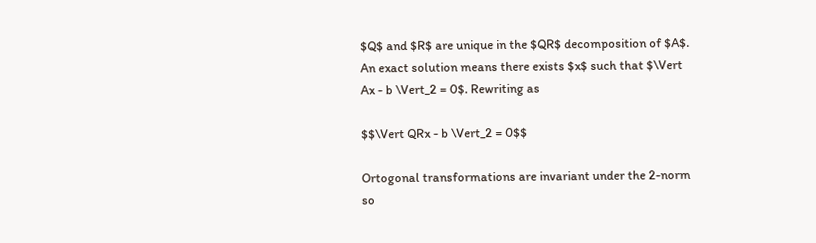$Q$ and $R$ are unique in the $QR$ decomposition of $A$. An exact solution means there exists $x$ such that $\Vert Ax - b \Vert_2 = 0$. Rewriting as

$$\Vert QRx - b \Vert_2 = 0$$

Ortogonal transformations are invariant under the 2-norm so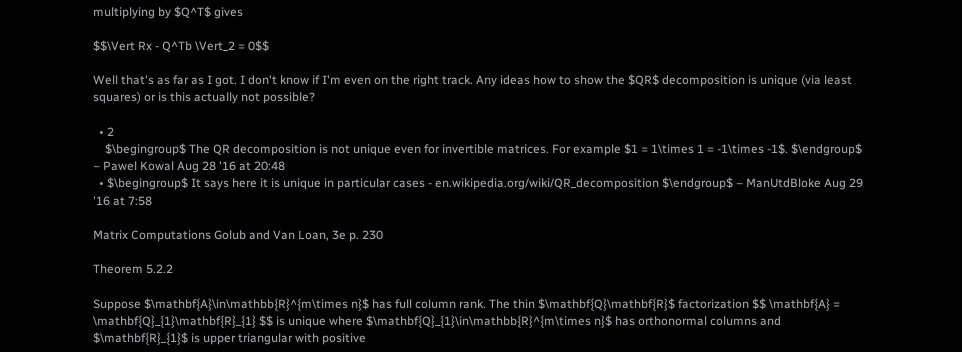multiplying by $Q^T$ gives

$$\Vert Rx - Q^Tb \Vert_2 = 0$$

Well that's as far as I got. I don't know if I'm even on the right track. Any ideas how to show the $QR$ decomposition is unique (via least squares) or is this actually not possible?

  • 2
    $\begingroup$ The QR decomposition is not unique even for invertible matrices. For example $1 = 1\times 1 = -1\times -1$. $\endgroup$ – Pawel Kowal Aug 28 '16 at 20:48
  • $\begingroup$ It says here it is unique in particular cases - en.wikipedia.org/wiki/QR_decomposition $\endgroup$ – ManUtdBloke Aug 29 '16 at 7:58

Matrix Computations Golub and Van Loan, 3e p. 230

Theorem 5.2.2

Suppose $\mathbf{A}\in\mathbb{R}^{m\times n}$ has full column rank. The thin $\mathbf{Q}\mathbf{R}$ factorization $$ \mathbf{A} = \mathbf{Q}_{1}\mathbf{R}_{1} $$ is unique where $\mathbf{Q}_{1}\in\mathbb{R}^{m\times n}$ has orthonormal columns and $\mathbf{R}_{1}$ is upper triangular with positive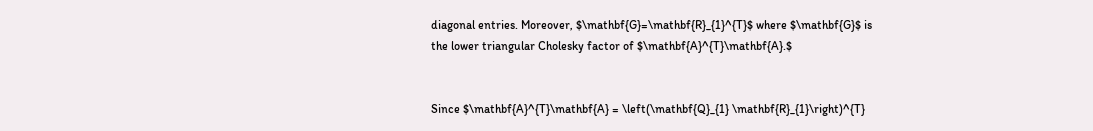diagonal entries. Moreover, $\mathbf{G}=\mathbf{R}_{1}^{T}$ where $\mathbf{G}$ is the lower triangular Cholesky factor of $\mathbf{A}^{T}\mathbf{A}.$


Since $\mathbf{A}^{T}\mathbf{A} = \left(\mathbf{Q}_{1} \mathbf{R}_{1}\right)^{T}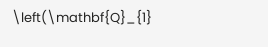\left(\mathbf{Q}_{1}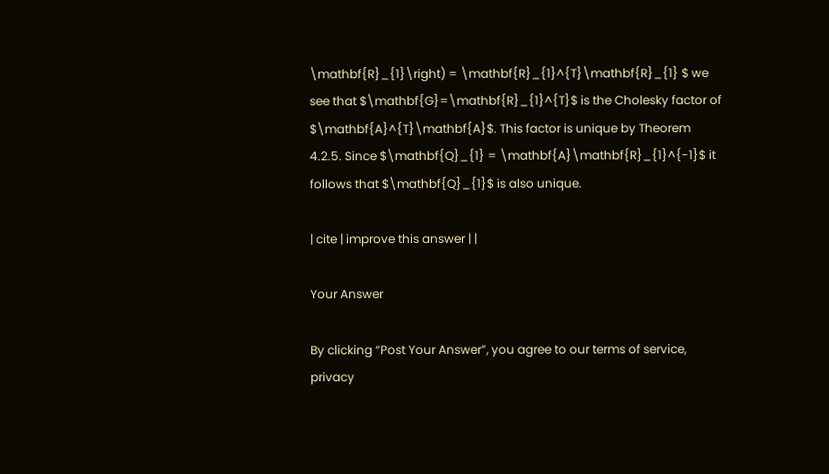\mathbf{R}_{1}\right) = \mathbf{R}_{1}^{T}\mathbf{R}_{1} $ we see that $\mathbf{G}=\mathbf{R}_{1}^{T}$ is the Cholesky factor of $\mathbf{A}^{T}\mathbf{A}$. This factor is unique by Theorem 4.2.5. Since $\mathbf{Q}_{1} = \mathbf{A}\mathbf{R}_{1}^{-1}$ it follows that $\mathbf{Q}_{1}$ is also unique.

| cite | improve this answer | |

Your Answer

By clicking “Post Your Answer”, you agree to our terms of service, privacy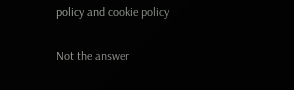policy and cookie policy

Not the answer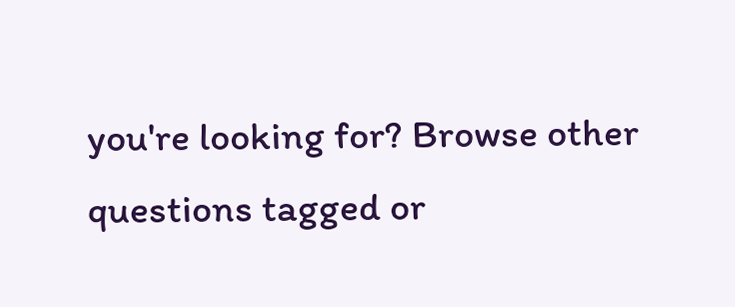you're looking for? Browse other questions tagged or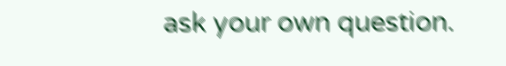ask your own question.